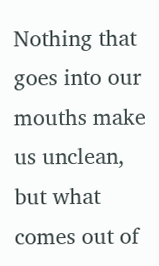Nothing that goes into our mouths make us unclean, but what comes out of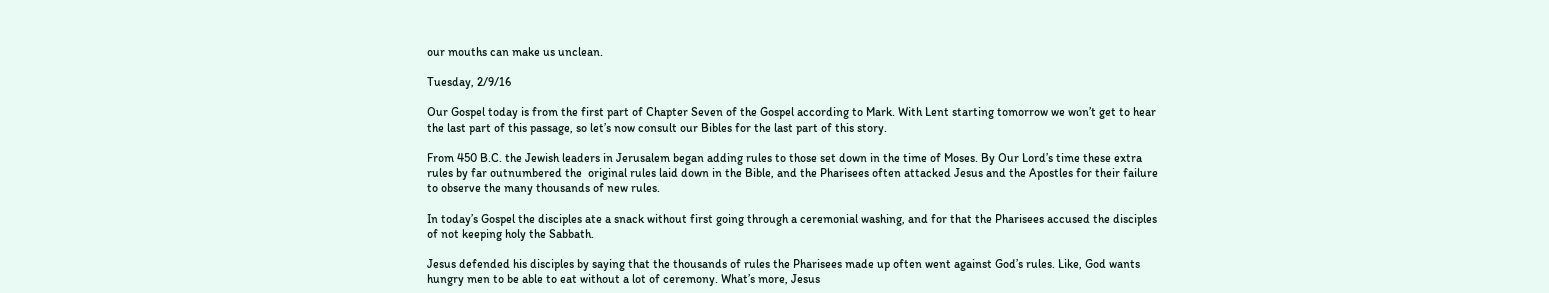our mouths can make us unclean.

Tuesday, 2/9/16

Our Gospel today is from the first part of Chapter Seven of the Gospel according to Mark. With Lent starting tomorrow we won’t get to hear the last part of this passage, so let’s now consult our Bibles for the last part of this story.

From 450 B.C. the Jewish leaders in Jerusalem began adding rules to those set down in the time of Moses. By Our Lord’s time these extra rules by far outnumbered the  original rules laid down in the Bible, and the Pharisees often attacked Jesus and the Apostles for their failure to observe the many thousands of new rules.

In today’s Gospel the disciples ate a snack without first going through a ceremonial washing, and for that the Pharisees accused the disciples of not keeping holy the Sabbath.

Jesus defended his disciples by saying that the thousands of rules the Pharisees made up often went against God’s rules. Like, God wants hungry men to be able to eat without a lot of ceremony. What’s more, Jesus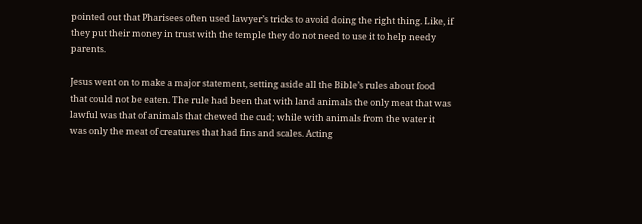pointed out that Pharisees often used lawyer’s tricks to avoid doing the right thing. Like, if they put their money in trust with the temple they do not need to use it to help needy parents.

Jesus went on to make a major statement, setting aside all the Bible’s rules about food that could not be eaten. The rule had been that with land animals the only meat that was lawful was that of animals that chewed the cud; while with animals from the water it was only the meat of creatures that had fins and scales. Acting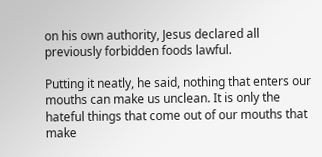on his own authority, Jesus declared all previously forbidden foods lawful.

Putting it neatly, he said, nothing that enters our mouths can make us unclean. It is only the hateful things that come out of our mouths that make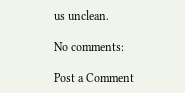us unclean.

No comments:

Post a Comment